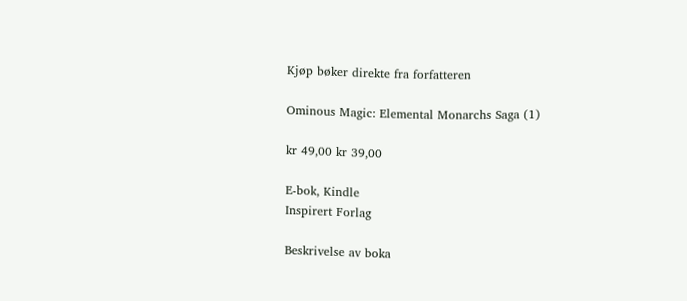Kjøp bøker direkte fra forfatteren

Ominous Magic: Elemental Monarchs Saga (1)

kr 49,00 kr 39,00

E-bok, Kindle
Inspirert Forlag

Beskrivelse av boka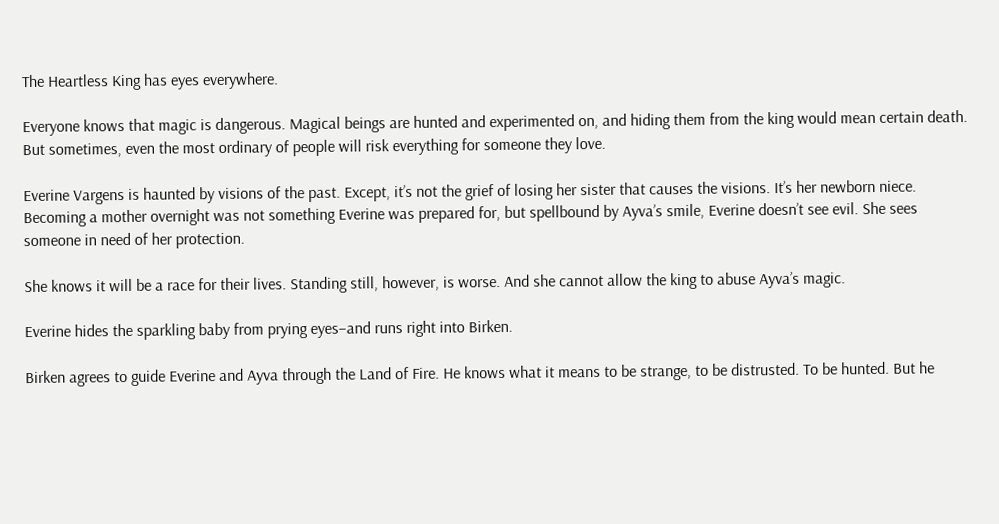The Heartless King has eyes everywhere.

Everyone knows that magic is dangerous. Magical beings are hunted and experimented on, and hiding them from the king would mean certain death. But sometimes, even the most ordinary of people will risk everything for someone they love.

Everine Vargens is haunted by visions of the past. Except, it’s not the grief of losing her sister that causes the visions. It’s her newborn niece. Becoming a mother overnight was not something Everine was prepared for, but spellbound by Ayva’s smile, Everine doesn’t see evil. She sees someone in need of her protection.

She knows it will be a race for their lives. Standing still, however, is worse. And she cannot allow the king to abuse Ayva’s magic.

Everine hides the sparkling baby from prying eyes–and runs right into Birken.

Birken agrees to guide Everine and Ayva through the Land of Fire. He knows what it means to be strange, to be distrusted. To be hunted. But he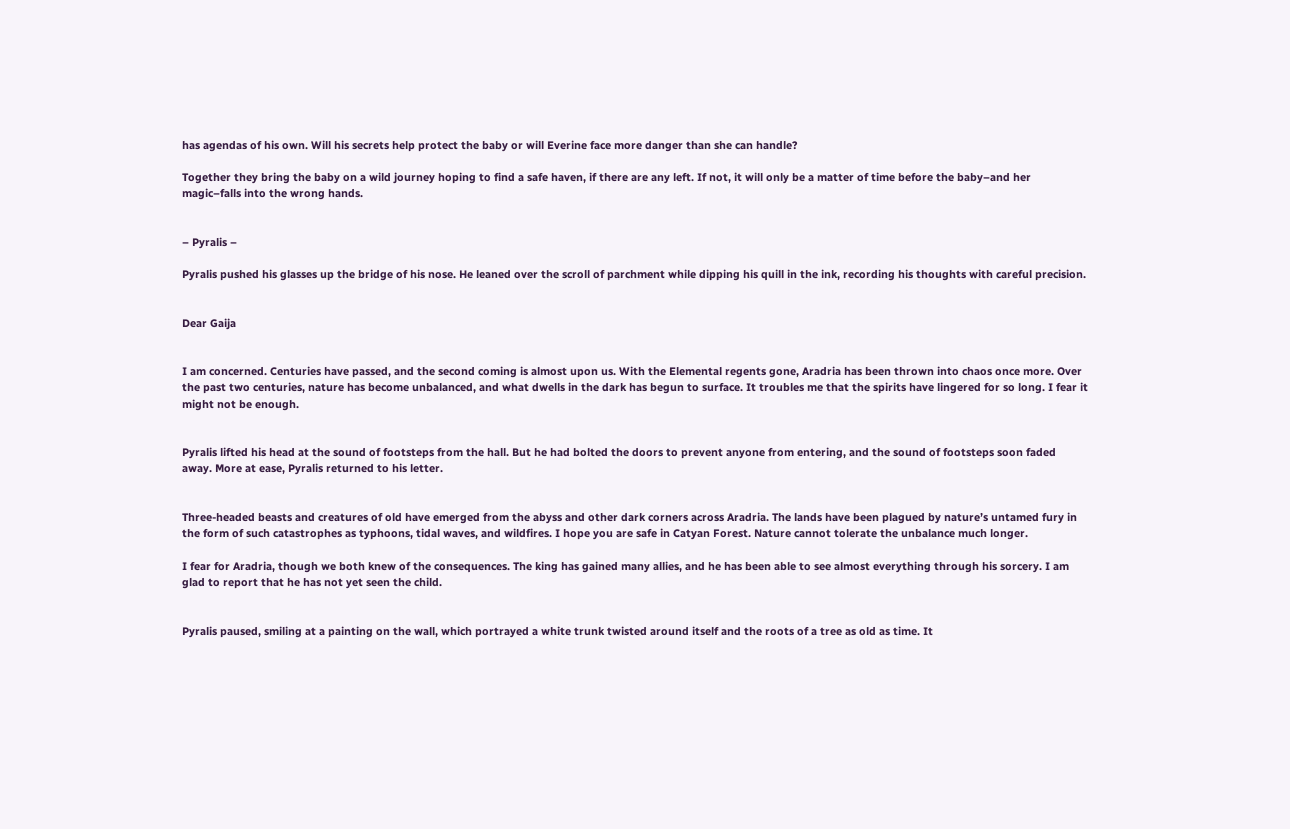has agendas of his own. Will his secrets help protect the baby or will Everine face more danger than she can handle?

Together they bring the baby on a wild journey hoping to find a safe haven, if there are any left. If not, it will only be a matter of time before the baby–and her magic–falls into the wrong hands.


– Pyralis –

Pyralis pushed his glasses up the bridge of his nose. He leaned over the scroll of parchment while dipping his quill in the ink, recording his thoughts with careful precision.


Dear Gaija


I am concerned. Centuries have passed, and the second coming is almost upon us. With the Elemental regents gone, Aradria has been thrown into chaos once more. Over the past two centuries, nature has become unbalanced, and what dwells in the dark has begun to surface. It troubles me that the spirits have lingered for so long. I fear it might not be enough.


Pyralis lifted his head at the sound of footsteps from the hall. But he had bolted the doors to prevent anyone from entering, and the sound of footsteps soon faded away. More at ease, Pyralis returned to his letter.


Three-headed beasts and creatures of old have emerged from the abyss and other dark corners across Aradria. The lands have been plagued by nature’s untamed fury in the form of such catastrophes as typhoons, tidal waves, and wildfires. I hope you are safe in Catyan Forest. Nature cannot tolerate the unbalance much longer.

I fear for Aradria, though we both knew of the consequences. The king has gained many allies, and he has been able to see almost everything through his sorcery. I am glad to report that he has not yet seen the child.


Pyralis paused, smiling at a painting on the wall, which portrayed a white trunk twisted around itself and the roots of a tree as old as time. It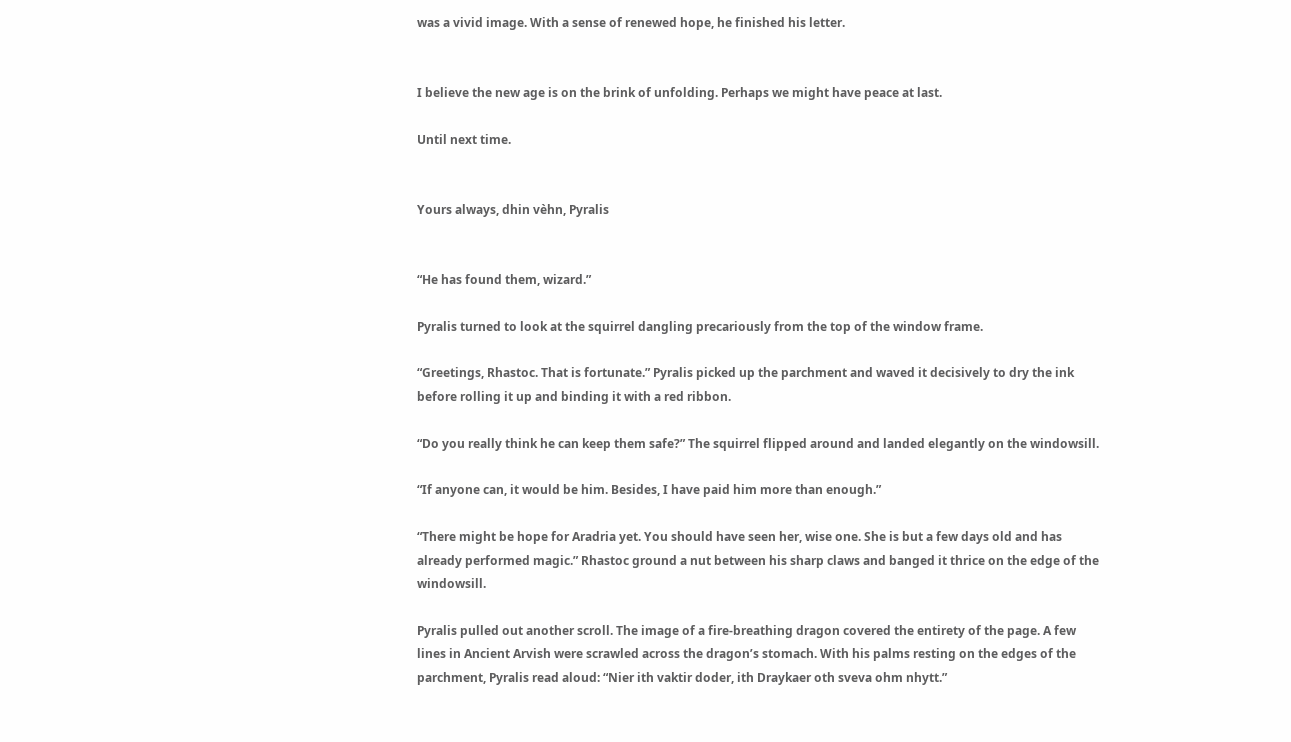was a vivid image. With a sense of renewed hope, he finished his letter.


I believe the new age is on the brink of unfolding. Perhaps we might have peace at last.

Until next time.


Yours always, dhin vèhn, Pyralis


“He has found them, wizard.”

Pyralis turned to look at the squirrel dangling precariously from the top of the window frame.

“Greetings, Rhastoc. That is fortunate.” Pyralis picked up the parchment and waved it decisively to dry the ink before rolling it up and binding it with a red ribbon.

“Do you really think he can keep them safe?” The squirrel flipped around and landed elegantly on the windowsill.

“If anyone can, it would be him. Besides, I have paid him more than enough.”

“There might be hope for Aradria yet. You should have seen her, wise one. She is but a few days old and has already performed magic.” Rhastoc ground a nut between his sharp claws and banged it thrice on the edge of the windowsill.

Pyralis pulled out another scroll. The image of a fire-breathing dragon covered the entirety of the page. A few lines in Ancient Arvish were scrawled across the dragon’s stomach. With his palms resting on the edges of the parchment, Pyralis read aloud: “Nier ith vaktir doder, ith Draykaer oth sveva ohm nhytt.”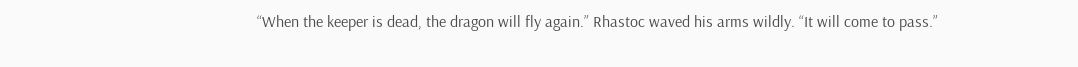“When the keeper is dead, the dragon will fly again.” Rhastoc waved his arms wildly. “It will come to pass.”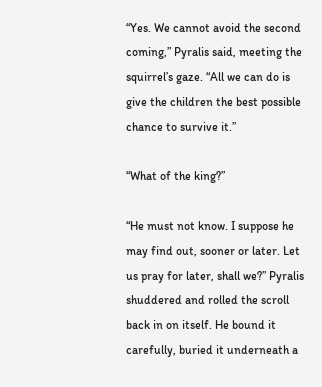“Yes. We cannot avoid the second coming,” Pyralis said, meeting the squirrel’s gaze. “All we can do is give the children the best possible chance to survive it.”

“What of the king?”

“He must not know. I suppose he may find out, sooner or later. Let us pray for later, shall we?” Pyralis shuddered and rolled the scroll back in on itself. He bound it carefully, buried it underneath a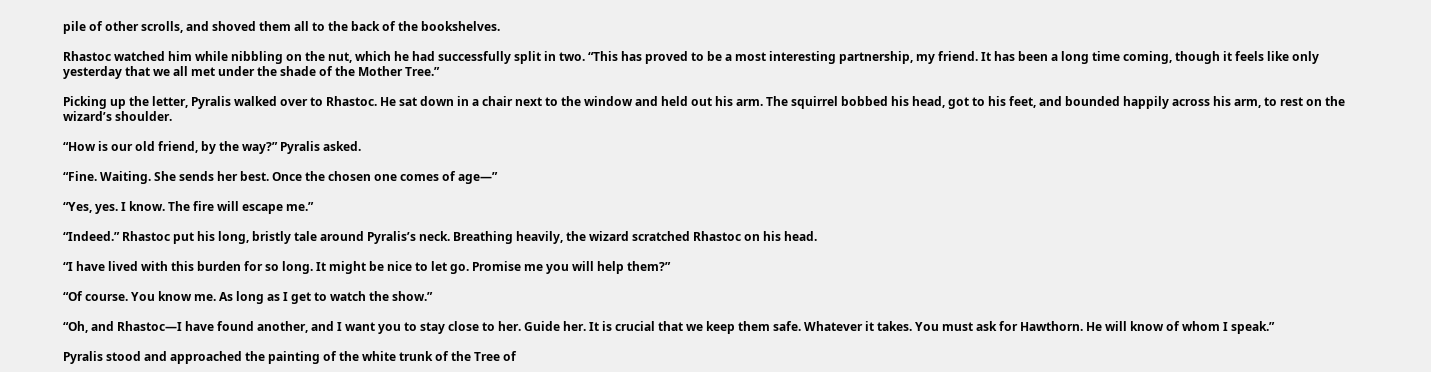pile of other scrolls, and shoved them all to the back of the bookshelves.

Rhastoc watched him while nibbling on the nut, which he had successfully split in two. “This has proved to be a most interesting partnership, my friend. It has been a long time coming, though it feels like only yesterday that we all met under the shade of the Mother Tree.”

Picking up the letter, Pyralis walked over to Rhastoc. He sat down in a chair next to the window and held out his arm. The squirrel bobbed his head, got to his feet, and bounded happily across his arm, to rest on the wizard’s shoulder.

“How is our old friend, by the way?” Pyralis asked.

“Fine. Waiting. She sends her best. Once the chosen one comes of age—”

“Yes, yes. I know. The fire will escape me.”

“Indeed.” Rhastoc put his long, bristly tale around Pyralis’s neck. Breathing heavily, the wizard scratched Rhastoc on his head.

“I have lived with this burden for so long. It might be nice to let go. Promise me you will help them?”

“Of course. You know me. As long as I get to watch the show.”

“Oh, and Rhastoc—I have found another, and I want you to stay close to her. Guide her. It is crucial that we keep them safe. Whatever it takes. You must ask for Hawthorn. He will know of whom I speak.”

Pyralis stood and approached the painting of the white trunk of the Tree of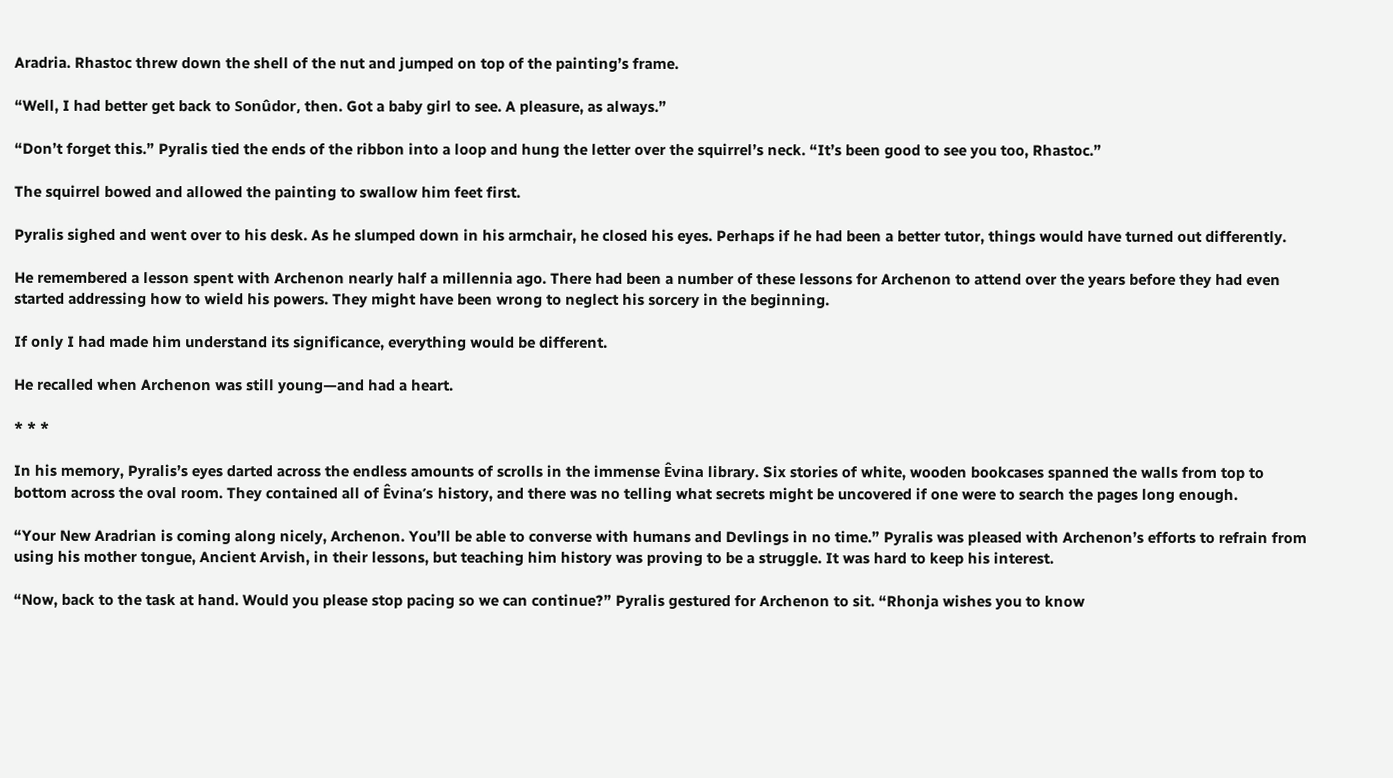Aradria. Rhastoc threw down the shell of the nut and jumped on top of the painting’s frame.

“Well, I had better get back to Sonûdor, then. Got a baby girl to see. A pleasure, as always.”

“Don’t forget this.” Pyralis tied the ends of the ribbon into a loop and hung the letter over the squirrel’s neck. “It’s been good to see you too, Rhastoc.”

The squirrel bowed and allowed the painting to swallow him feet first.

Pyralis sighed and went over to his desk. As he slumped down in his armchair, he closed his eyes. Perhaps if he had been a better tutor, things would have turned out differently.

He remembered a lesson spent with Archenon nearly half a millennia ago. There had been a number of these lessons for Archenon to attend over the years before they had even started addressing how to wield his powers. They might have been wrong to neglect his sorcery in the beginning.

If only I had made him understand its significance, everything would be different.

He recalled when Archenon was still young—and had a heart.

* * *

In his memory, Pyralis’s eyes darted across the endless amounts of scrolls in the immense Êvina library. Six stories of white, wooden bookcases spanned the walls from top to bottom across the oval room. They contained all of Êvina’s history, and there was no telling what secrets might be uncovered if one were to search the pages long enough.

“Your New Aradrian is coming along nicely, Archenon. You’ll be able to converse with humans and Devlings in no time.” Pyralis was pleased with Archenon’s efforts to refrain from using his mother tongue, Ancient Arvish, in their lessons, but teaching him history was proving to be a struggle. It was hard to keep his interest.

“Now, back to the task at hand. Would you please stop pacing so we can continue?” Pyralis gestured for Archenon to sit. “Rhonja wishes you to know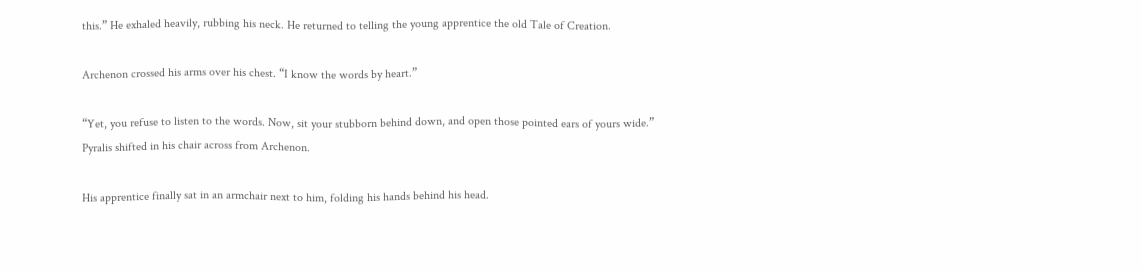this.” He exhaled heavily, rubbing his neck. He returned to telling the young apprentice the old Tale of Creation.

Archenon crossed his arms over his chest. “I know the words by heart.”

“Yet, you refuse to listen to the words. Now, sit your stubborn behind down, and open those pointed ears of yours wide.” Pyralis shifted in his chair across from Archenon.

His apprentice finally sat in an armchair next to him, folding his hands behind his head.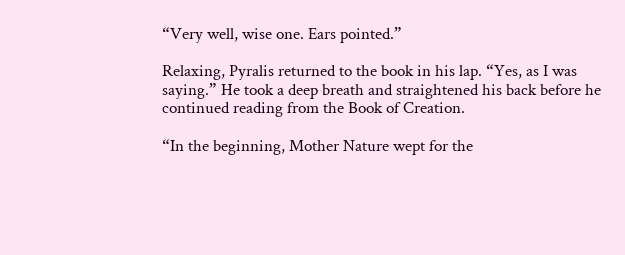“Very well, wise one. Ears pointed.”

Relaxing, Pyralis returned to the book in his lap. “Yes, as I was saying.” He took a deep breath and straightened his back before he continued reading from the Book of Creation.

“In the beginning, Mother Nature wept for the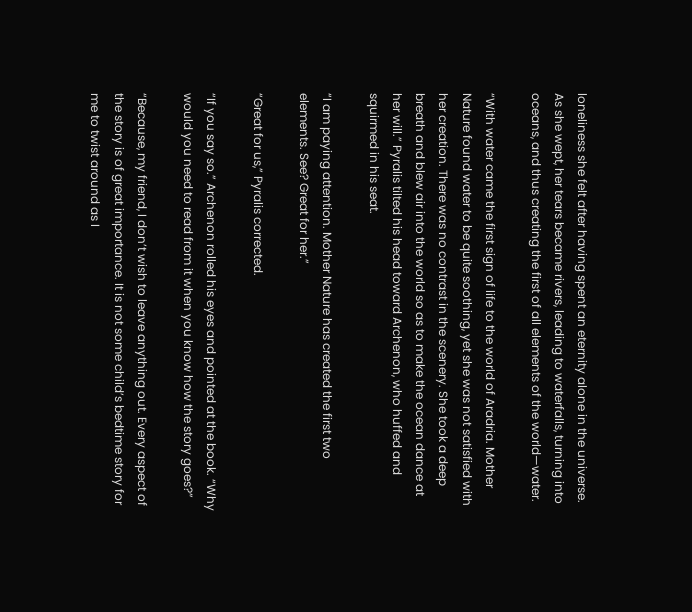loneliness she felt after having spent an eternity alone in the universe. As she wept, her tears became rivers, leading to waterfalls, turning into oceans, and thus creating the first of all elements of the world—water.

“With water came the first sign of life to the world of Aradria. Mother Nature found water to be quite soothing, yet she was not satisfied with her creation. There was no contrast in the scenery. She took a deep breath and blew air into the world so as to make the ocean dance at her will.” Pyralis tilted his head toward Archenon, who huffed and squirmed in his seat.

“I am paying attention. Mother Nature has created the first two elements. See? Great for her.”

“Great for us,” Pyralis corrected.

“If you say so.” Archenon rolled his eyes and pointed at the book. “Why would you need to read from it when you know how the story goes?”

“Because, my friend, I don’t wish to leave anything out. Every aspect of the story is of great importance. It is not some child’s bedtime story for me to twist around as I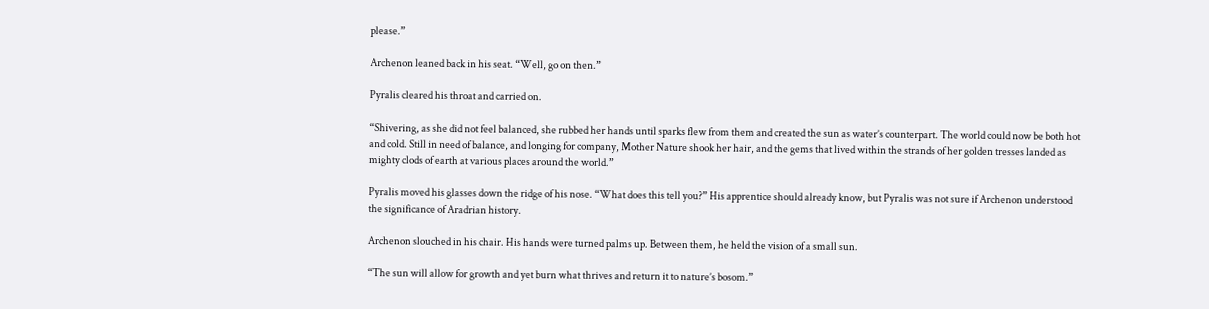please.”

Archenon leaned back in his seat. “Well, go on then.”

Pyralis cleared his throat and carried on.

“Shivering, as she did not feel balanced, she rubbed her hands until sparks flew from them and created the sun as water’s counterpart. The world could now be both hot and cold. Still in need of balance, and longing for company, Mother Nature shook her hair, and the gems that lived within the strands of her golden tresses landed as mighty clods of earth at various places around the world.”

Pyralis moved his glasses down the ridge of his nose. “What does this tell you?” His apprentice should already know, but Pyralis was not sure if Archenon understood the significance of Aradrian history.

Archenon slouched in his chair. His hands were turned palms up. Between them, he held the vision of a small sun.

“The sun will allow for growth and yet burn what thrives and return it to nature’s bosom.”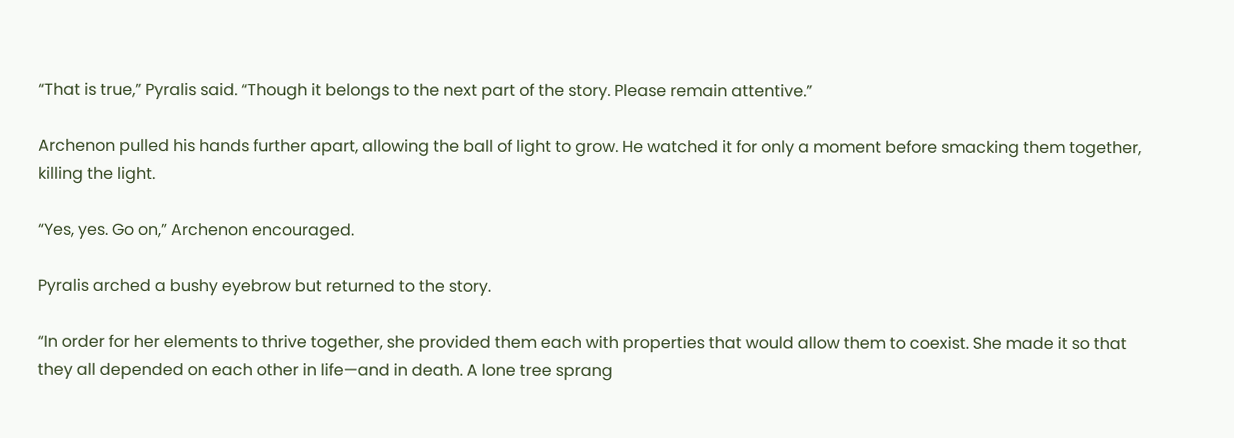“That is true,” Pyralis said. “Though it belongs to the next part of the story. Please remain attentive.”

Archenon pulled his hands further apart, allowing the ball of light to grow. He watched it for only a moment before smacking them together, killing the light.

“Yes, yes. Go on,” Archenon encouraged.

Pyralis arched a bushy eyebrow but returned to the story.

“In order for her elements to thrive together, she provided them each with properties that would allow them to coexist. She made it so that they all depended on each other in life—and in death. A lone tree sprang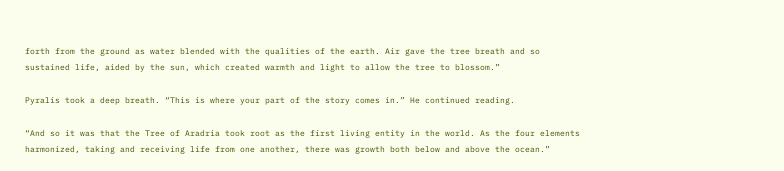forth from the ground as water blended with the qualities of the earth. Air gave the tree breath and so sustained life, aided by the sun, which created warmth and light to allow the tree to blossom.”

Pyralis took a deep breath. “This is where your part of the story comes in.” He continued reading.

“And so it was that the Tree of Aradria took root as the first living entity in the world. As the four elements harmonized, taking and receiving life from one another, there was growth both below and above the ocean.”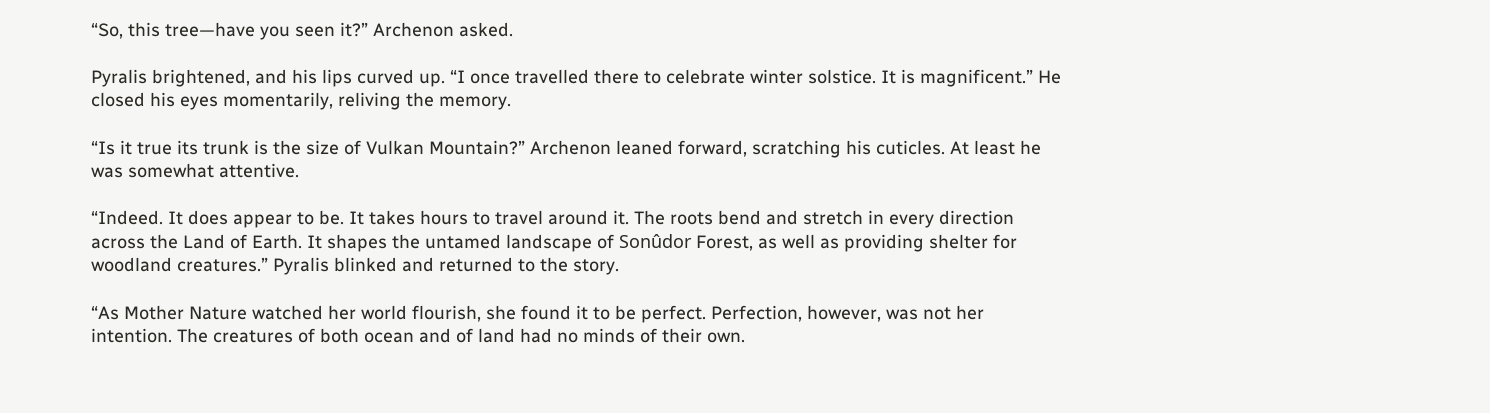“So, this tree—have you seen it?” Archenon asked.

Pyralis brightened, and his lips curved up. “I once travelled there to celebrate winter solstice. It is magnificent.” He closed his eyes momentarily, reliving the memory.

“Is it true its trunk is the size of Vulkan Mountain?” Archenon leaned forward, scratching his cuticles. At least he was somewhat attentive.

“Indeed. It does appear to be. It takes hours to travel around it. The roots bend and stretch in every direction across the Land of Earth. It shapes the untamed landscape of Sonûdor Forest, as well as providing shelter for woodland creatures.” Pyralis blinked and returned to the story.

“As Mother Nature watched her world flourish, she found it to be perfect. Perfection, however, was not her intention. The creatures of both ocean and of land had no minds of their own.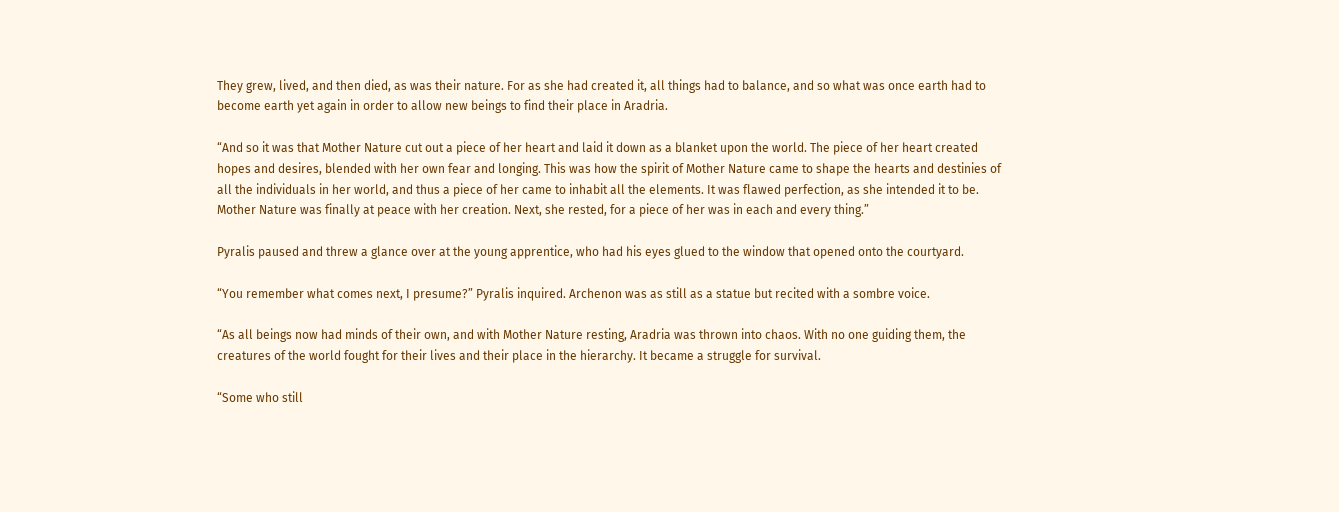They grew, lived, and then died, as was their nature. For as she had created it, all things had to balance, and so what was once earth had to become earth yet again in order to allow new beings to find their place in Aradria.

“And so it was that Mother Nature cut out a piece of her heart and laid it down as a blanket upon the world. The piece of her heart created hopes and desires, blended with her own fear and longing. This was how the spirit of Mother Nature came to shape the hearts and destinies of all the individuals in her world, and thus a piece of her came to inhabit all the elements. It was flawed perfection, as she intended it to be. Mother Nature was finally at peace with her creation. Next, she rested, for a piece of her was in each and every thing.”

Pyralis paused and threw a glance over at the young apprentice, who had his eyes glued to the window that opened onto the courtyard.

“You remember what comes next, I presume?” Pyralis inquired. Archenon was as still as a statue but recited with a sombre voice.

“As all beings now had minds of their own, and with Mother Nature resting, Aradria was thrown into chaos. With no one guiding them, the creatures of the world fought for their lives and their place in the hierarchy. It became a struggle for survival.

“Some who still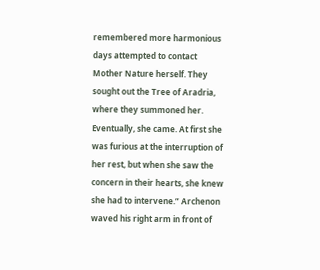remembered more harmonious days attempted to contact Mother Nature herself. They sought out the Tree of Aradria, where they summoned her. Eventually, she came. At first she was furious at the interruption of her rest, but when she saw the concern in their hearts, she knew she had to intervene.” Archenon waved his right arm in front of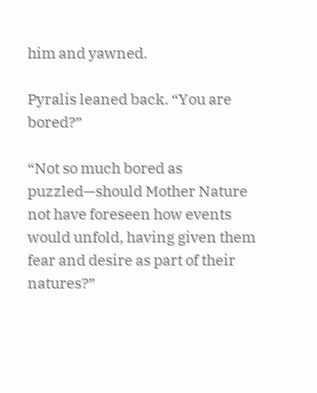him and yawned.

Pyralis leaned back. “You are bored?”

“Not so much bored as puzzled—should Mother Nature not have foreseen how events would unfold, having given them fear and desire as part of their natures?”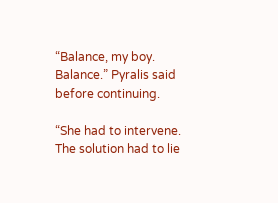“Balance, my boy. Balance.” Pyralis said before continuing.

“She had to intervene. The solution had to lie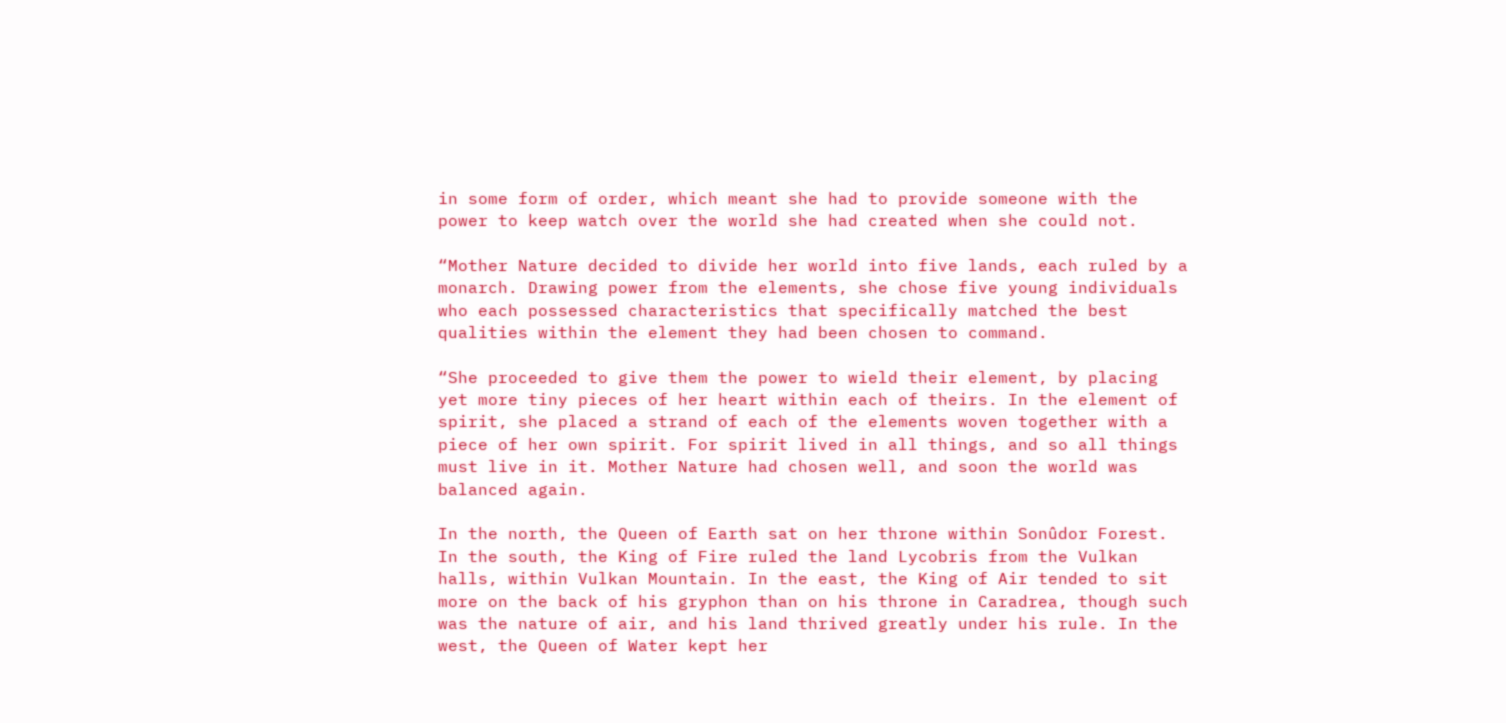in some form of order, which meant she had to provide someone with the power to keep watch over the world she had created when she could not.

“Mother Nature decided to divide her world into five lands, each ruled by a monarch. Drawing power from the elements, she chose five young individuals who each possessed characteristics that specifically matched the best qualities within the element they had been chosen to command.

“She proceeded to give them the power to wield their element, by placing yet more tiny pieces of her heart within each of theirs. In the element of spirit, she placed a strand of each of the elements woven together with a piece of her own spirit. For spirit lived in all things, and so all things must live in it. Mother Nature had chosen well, and soon the world was balanced again.

In the north, the Queen of Earth sat on her throne within Sonûdor Forest. In the south, the King of Fire ruled the land Lycobris from the Vulkan halls, within Vulkan Mountain. In the east, the King of Air tended to sit more on the back of his gryphon than on his throne in Caradrea, though such was the nature of air, and his land thrived greatly under his rule. In the west, the Queen of Water kept her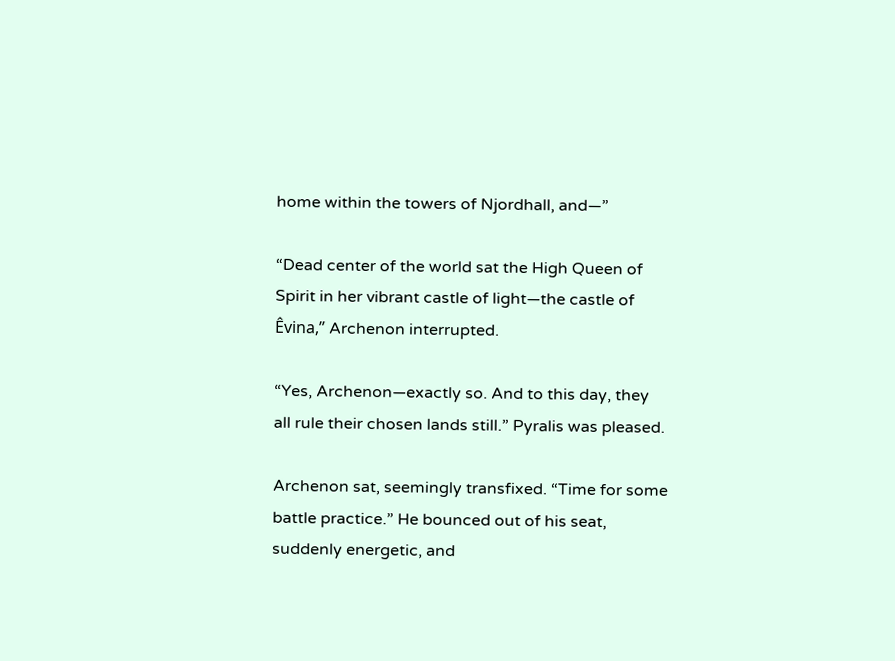home within the towers of Njordhall, and—”

“Dead center of the world sat the High Queen of Spirit in her vibrant castle of light—the castle of Êvina,” Archenon interrupted.

“Yes, Archenon—exactly so. And to this day, they all rule their chosen lands still.” Pyralis was pleased.

Archenon sat, seemingly transfixed. “Time for some battle practice.” He bounced out of his seat, suddenly energetic, and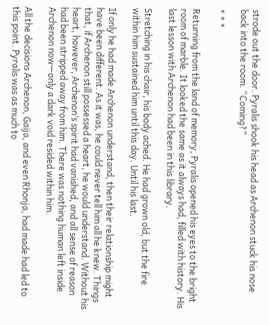strode out the door. Pyralis shook his head as Archenon stuck his nose back into the room. “Coming?”

* * *

Returning from the land of memory, Pyralis opened his eyes to the bright room of marble. It looked the same as it always had, filled with history. His last lesson with Archenon had been in this library.

Stretching in his chair, his body ached. He had grown old, but the fire within him sustained him until this day. Until his last.

If only he had made Archenon understand, then their relationship might have been different. As it was, he could never tell him all he knew. Things that, if Archenon still possessed a heart, he would understand. Without his heart, however, Archenon’s spirit had vanished, and all sense of reason had been stripped away from him. There was nothing human left inside Archenon now—only a dark void resided within him.

All the decisions Archenon, Gaija, and even Rhonja, had made had led to this point. Pyralis was as much to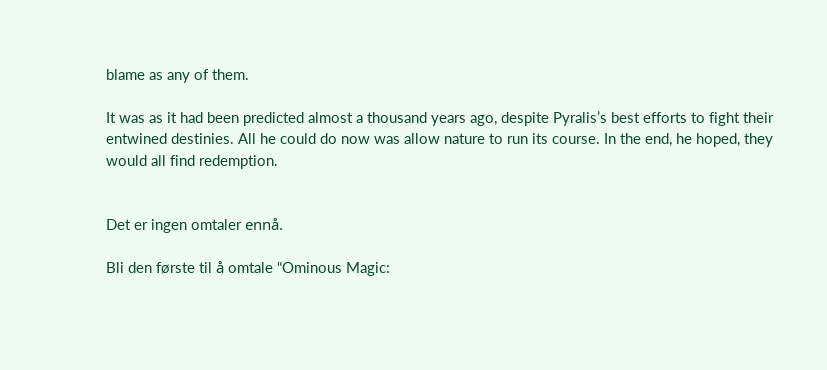blame as any of them.

It was as it had been predicted almost a thousand years ago, despite Pyralis’s best efforts to fight their entwined destinies. All he could do now was allow nature to run its course. In the end, he hoped, they would all find redemption.


Det er ingen omtaler ennå.

Bli den første til å omtale “Ominous Magic: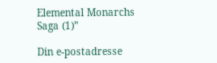Elemental Monarchs Saga (1)”

Din e-postadresse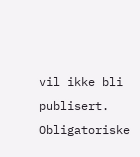vil ikke bli publisert. Obligatoriske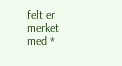felt er merket med *